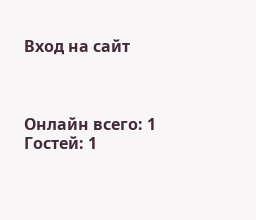Вход на сайт



Онлайн всего: 1
Гостей: 1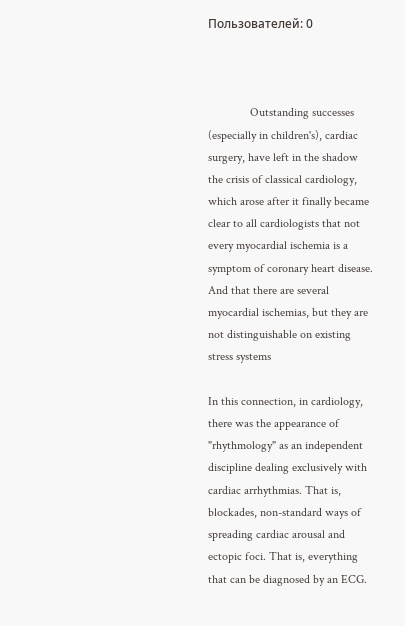Пользователей: 0



              Outstanding successes (especially in children's), cardiac surgery, have left in the shadow the crisis of classical cardiology, which arose after it finally became clear to all cardiologists that not every myocardial ischemia is a symptom of coronary heart disease. And that there are several myocardial ischemias, but they are not distinguishable on existing stress systems

In this connection, in cardiology, there was the appearance of "rhythmology" as an independent discipline dealing exclusively with cardiac arrhythmias. That is, blockades, non-standard ways of spreading cardiac arousal and ectopic foci. That is, everything that can be diagnosed by an ECG.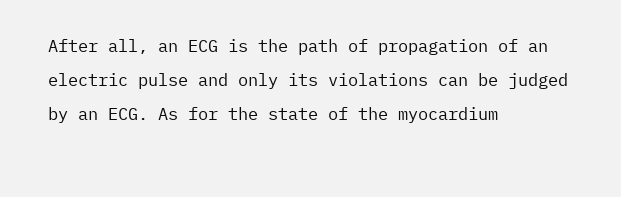After all, an ECG is the path of propagation of an electric pulse and only its violations can be judged by an ECG. As for the state of the myocardium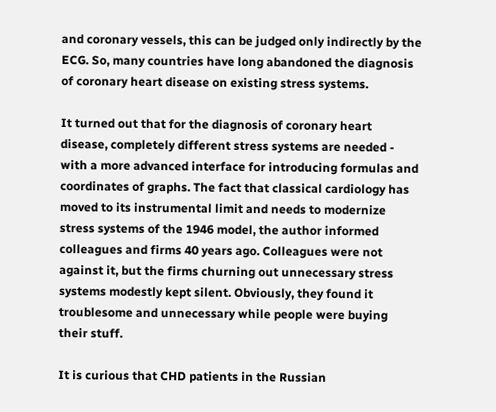and coronary vessels, this can be judged only indirectly by the ECG. So, many countries have long abandoned the diagnosis of coronary heart disease on existing stress systems.

It turned out that for the diagnosis of coronary heart disease, completely different stress systems are needed - with a more advanced interface for introducing formulas and coordinates of graphs. The fact that classical cardiology has moved to its instrumental limit and needs to modernize stress systems of the 1946 model, the author informed colleagues and firms 40 years ago. Colleagues were not against it, but the firms churning out unnecessary stress systems modestly kept silent. Obviously, they found it troublesome and unnecessary while people were buying their stuff.

It is curious that CHD patients in the Russian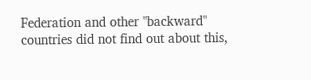Federation and other "backward" countries did not find out about this,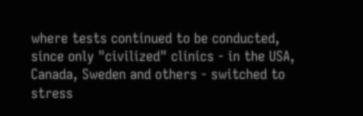where tests continued to be conducted, since only "civilized" clinics - in the USA, Canada, Sweden and others - switched to stress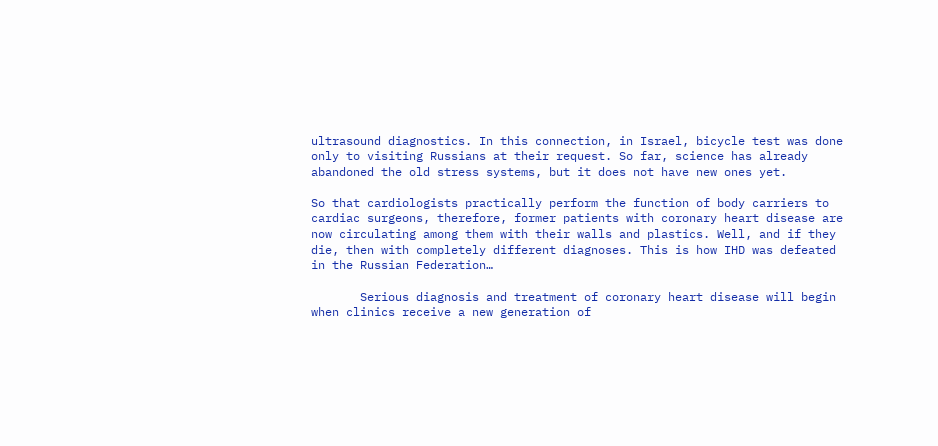ultrasound diagnostics. In this connection, in Israel, bicycle test was done only to visiting Russians at their request. So far, science has already abandoned the old stress systems, but it does not have new ones yet.

So that cardiologists practically perform the function of body carriers to cardiac surgeons, therefore, former patients with coronary heart disease are now circulating among them with their walls and plastics. Well, and if they die, then with completely different diagnoses. This is how IHD was defeated in the Russian Federation…

       Serious diagnosis and treatment of coronary heart disease will begin when clinics receive a new generation of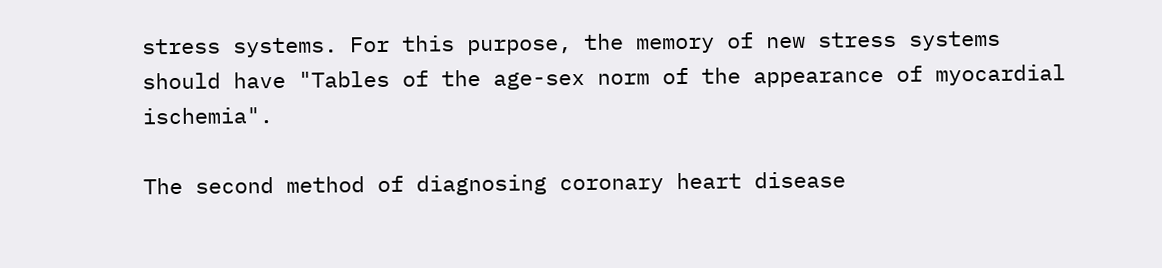stress systems. For this purpose, the memory of new stress systems should have "Tables of the age-sex norm of the appearance of myocardial ischemia".

The second method of diagnosing coronary heart disease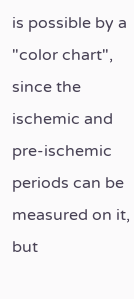is possible by a "color chart", since the ischemic and pre-ischemic periods can be measured on it, but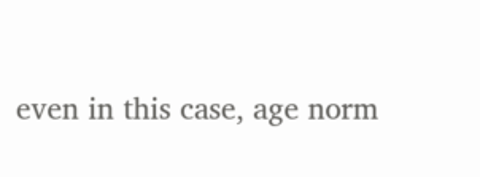even in this case, age norm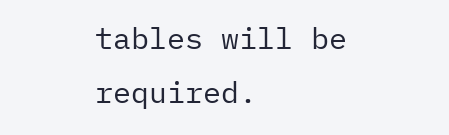tables will be required.